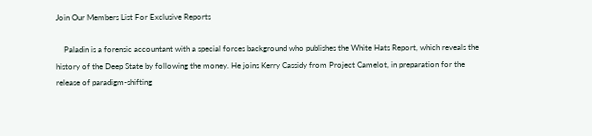Join Our Members List For Exclusive Reports

    Paladin is a forensic accountant with a special forces background who publishes the White Hats Report, which reveals the history of the Deep State by following the money. He joins Kerry Cassidy from Project Camelot, in preparation for the release of paradigm-shifting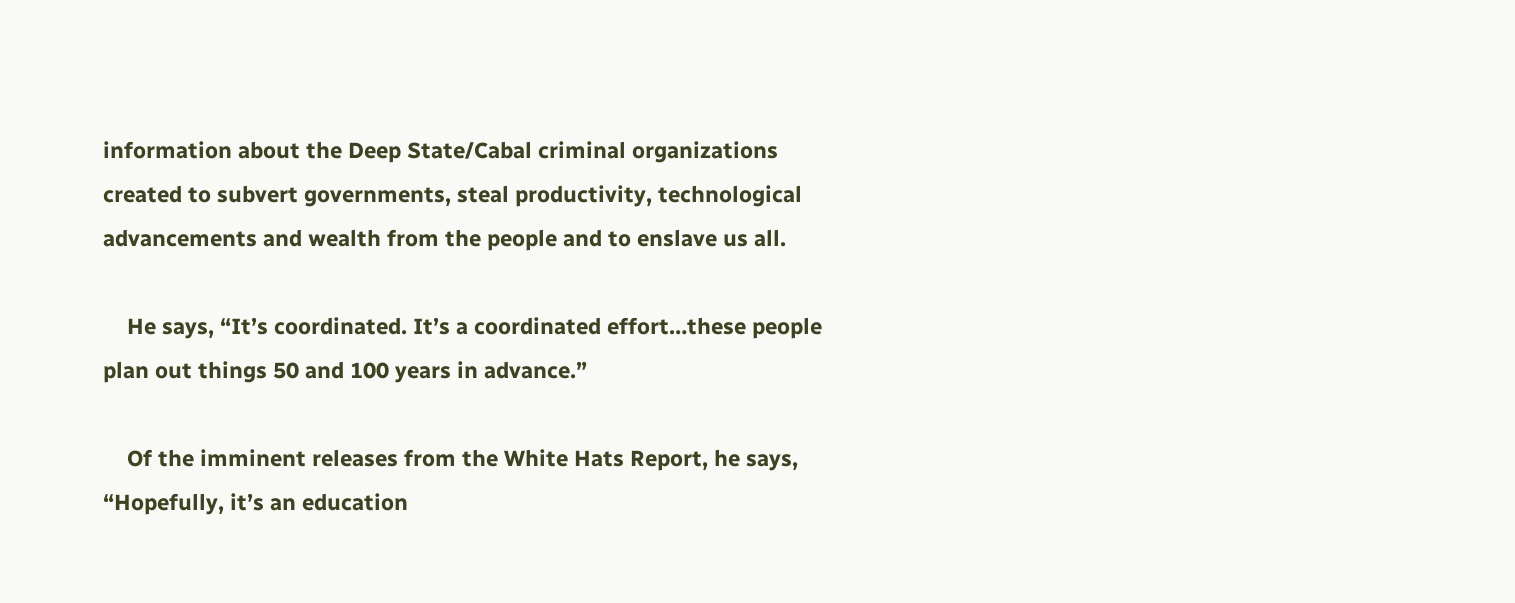information about the Deep State/Cabal criminal organizations created to subvert governments, steal productivity, technological advancements and wealth from the people and to enslave us all.

    He says, “It’s coordinated. It’s a coordinated effort…these people plan out things 50 and 100 years in advance.”

    Of the imminent releases from the White Hats Report, he says, “Hopefully, it’s an education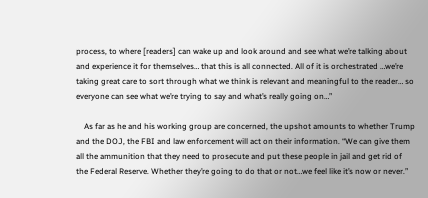process, to where [readers] can wake up and look around and see what we’re talking about and experience it for themselves… that this is all connected. All of it is orchestrated …we’re taking great care to sort through what we think is relevant and meaningful to the reader… so everyone can see what we’re trying to say and what’s really going on…”

    As far as he and his working group are concerned, the upshot amounts to whether Trump and the DOJ, the FBI and law enforcement will act on their information. “We can give them all the ammunition that they need to prosecute and put these people in jail and get rid of the Federal Reserve. Whether they’re going to do that or not…we feel like it’s now or never.”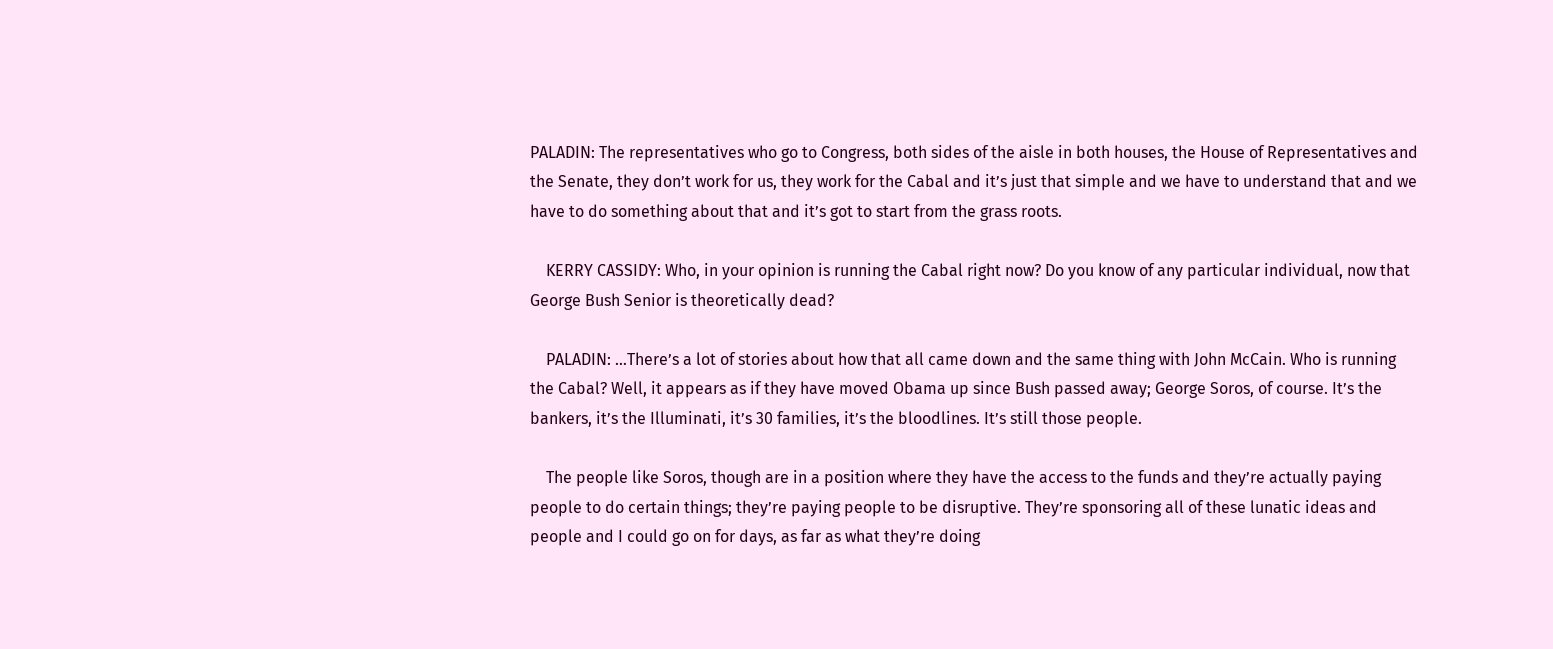PALADIN: The representatives who go to Congress, both sides of the aisle in both houses, the House of Representatives and the Senate, they don’t work for us, they work for the Cabal and it’s just that simple and we have to understand that and we have to do something about that and it’s got to start from the grass roots.

    KERRY CASSIDY: Who, in your opinion is running the Cabal right now? Do you know of any particular individual, now that George Bush Senior is theoretically dead?

    PALADIN: …There’s a lot of stories about how that all came down and the same thing with John McCain. Who is running the Cabal? Well, it appears as if they have moved Obama up since Bush passed away; George Soros, of course. It’s the bankers, it’s the Illuminati, it’s 30 families, it’s the bloodlines. It’s still those people.

    The people like Soros, though are in a position where they have the access to the funds and they’re actually paying people to do certain things; they’re paying people to be disruptive. They’re sponsoring all of these lunatic ideas and people and I could go on for days, as far as what they’re doing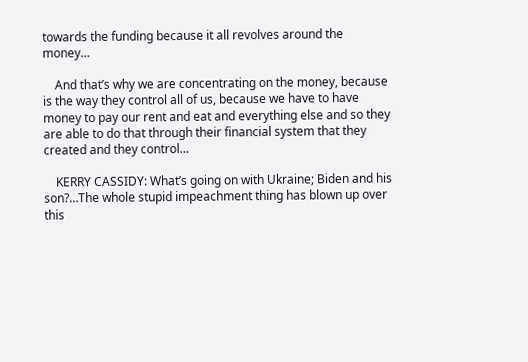towards the funding because it all revolves around the money…

    And that’s why we are concentrating on the money, because is the way they control all of us, because we have to have money to pay our rent and eat and everything else and so they are able to do that through their financial system that they created and they control…

    KERRY CASSIDY: What’s going on with Ukraine; Biden and his son?…The whole stupid impeachment thing has blown up over this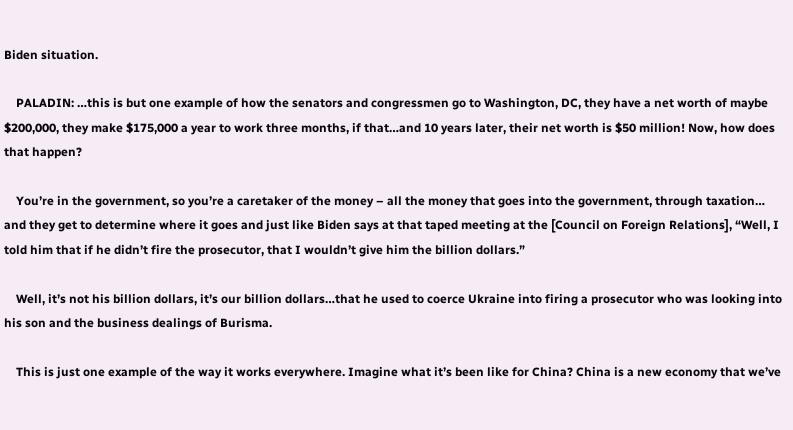Biden situation.

    PALADIN: …this is but one example of how the senators and congressmen go to Washington, DC, they have a net worth of maybe $200,000, they make $175,000 a year to work three months, if that…and 10 years later, their net worth is $50 million! Now, how does that happen?

    You’re in the government, so you’re a caretaker of the money – all the money that goes into the government, through taxation… and they get to determine where it goes and just like Biden says at that taped meeting at the [Council on Foreign Relations], “Well, I told him that if he didn’t fire the prosecutor, that I wouldn’t give him the billion dollars.”

    Well, it’s not his billion dollars, it’s our billion dollars…that he used to coerce Ukraine into firing a prosecutor who was looking into his son and the business dealings of Burisma.

    This is just one example of the way it works everywhere. Imagine what it’s been like for China? China is a new economy that we’ve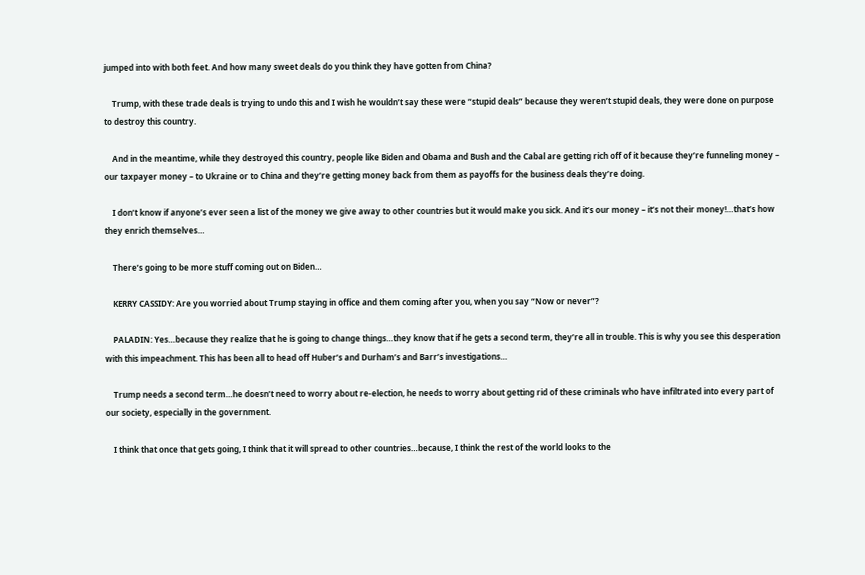jumped into with both feet. And how many sweet deals do you think they have gotten from China?

    Trump, with these trade deals is trying to undo this and I wish he wouldn’t say these were “stupid deals” because they weren’t stupid deals, they were done on purpose to destroy this country.

    And in the meantime, while they destroyed this country, people like Biden and Obama and Bush and the Cabal are getting rich off of it because they’re funneling money – our taxpayer money – to Ukraine or to China and they’re getting money back from them as payoffs for the business deals they’re doing.

    I don’t know if anyone’s ever seen a list of the money we give away to other countries but it would make you sick. And it’s our money – it’s not their money!…that’s how they enrich themselves…

    There’s going to be more stuff coming out on Biden…

    KERRY CASSIDY: Are you worried about Trump staying in office and them coming after you, when you say “Now or never”?

    PALADIN: Yes…because they realize that he is going to change things…they know that if he gets a second term, they’re all in trouble. This is why you see this desperation with this impeachment. This has been all to head off Huber’s and Durham’s and Barr’s investigations…

    Trump needs a second term…he doesn’t need to worry about re-election, he needs to worry about getting rid of these criminals who have infiltrated into every part of our society, especially in the government.

    I think that once that gets going, I think that it will spread to other countries…because, I think the rest of the world looks to the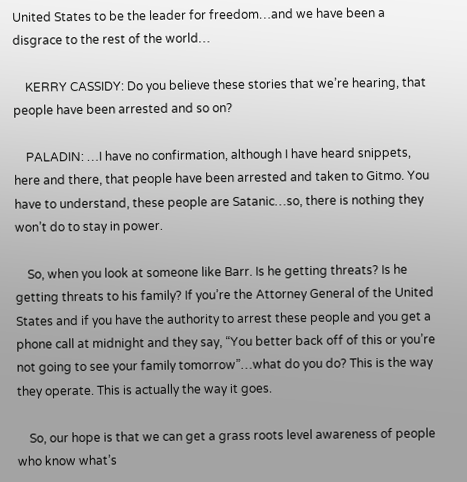United States to be the leader for freedom…and we have been a disgrace to the rest of the world…

    KERRY CASSIDY: Do you believe these stories that we’re hearing, that people have been arrested and so on?

    PALADIN: …I have no confirmation, although I have heard snippets, here and there, that people have been arrested and taken to Gitmo. You have to understand, these people are Satanic…so, there is nothing they won’t do to stay in power.

    So, when you look at someone like Barr. Is he getting threats? Is he getting threats to his family? If you’re the Attorney General of the United States and if you have the authority to arrest these people and you get a phone call at midnight and they say, “You better back off of this or you’re not going to see your family tomorrow”…what do you do? This is the way they operate. This is actually the way it goes.

    So, our hope is that we can get a grass roots level awareness of people who know what’s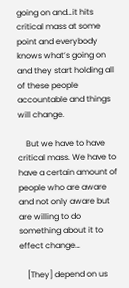going on and…it hits critical mass at some point and everybody knows what’s going on and they start holding all of these people accountable and things will change.

    But we have to have critical mass. We have to have a certain amount of people who are aware and not only aware but are willing to do something about it to effect change…

    [They] depend on us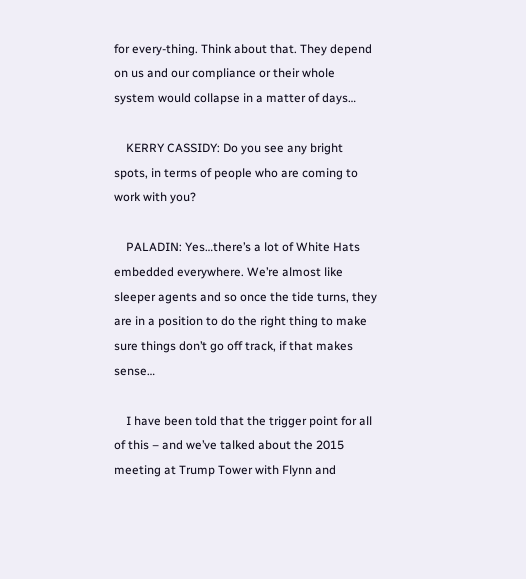for every-thing. Think about that. They depend on us and our compliance or their whole system would collapse in a matter of days…

    KERRY CASSIDY: Do you see any bright spots, in terms of people who are coming to work with you?

    PALADIN: Yes…there’s a lot of White Hats embedded everywhere. We’re almost like sleeper agents and so once the tide turns, they are in a position to do the right thing to make sure things don’t go off track, if that makes sense…

    I have been told that the trigger point for all of this – and we’ve talked about the 2015 meeting at Trump Tower with Flynn and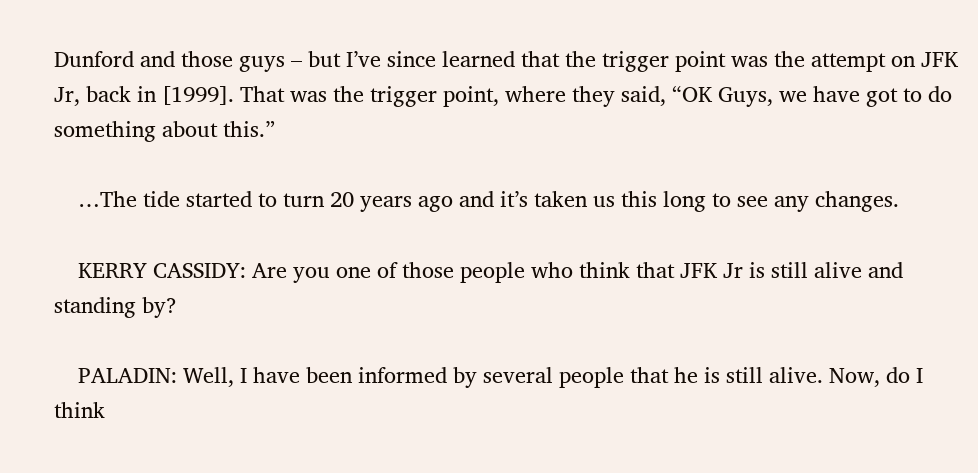Dunford and those guys – but I’ve since learned that the trigger point was the attempt on JFK Jr, back in [1999]. That was the trigger point, where they said, “OK Guys, we have got to do something about this.”

    …The tide started to turn 20 years ago and it’s taken us this long to see any changes.

    KERRY CASSIDY: Are you one of those people who think that JFK Jr is still alive and standing by?

    PALADIN: Well, I have been informed by several people that he is still alive. Now, do I think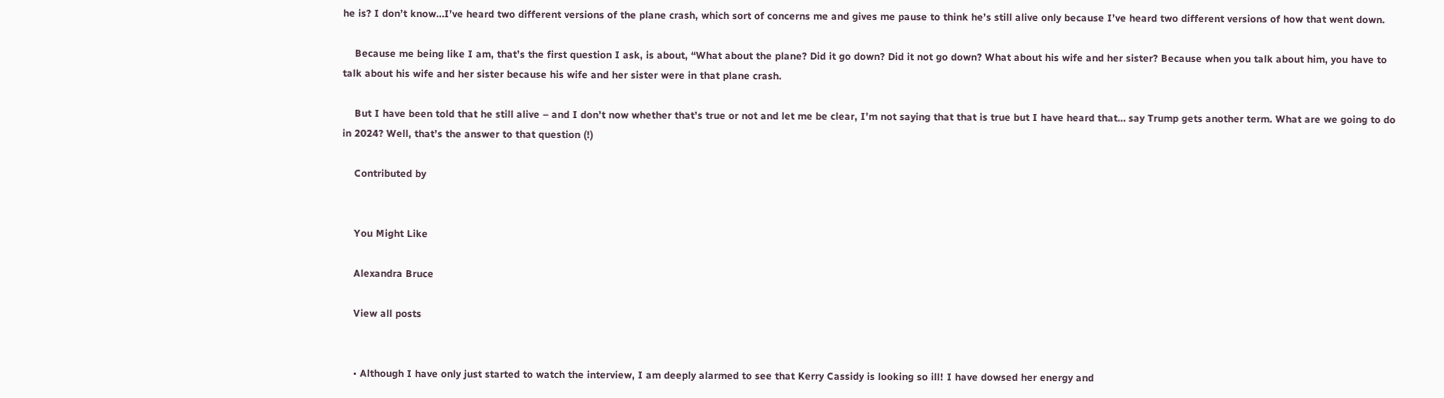he is? I don’t know…I’ve heard two different versions of the plane crash, which sort of concerns me and gives me pause to think he’s still alive only because I’ve heard two different versions of how that went down.

    Because me being like I am, that’s the first question I ask, is about, “What about the plane? Did it go down? Did it not go down? What about his wife and her sister? Because when you talk about him, you have to talk about his wife and her sister because his wife and her sister were in that plane crash.

    But I have been told that he still alive – and I don’t now whether that’s true or not and let me be clear, I’m not saying that that is true but I have heard that… say Trump gets another term. What are we going to do in 2024? Well, that’s the answer to that question (!)

    Contributed by


    You Might Like

    Alexandra Bruce

    View all posts


    • Although I have only just started to watch the interview, I am deeply alarmed to see that Kerry Cassidy is looking so ill! I have dowsed her energy and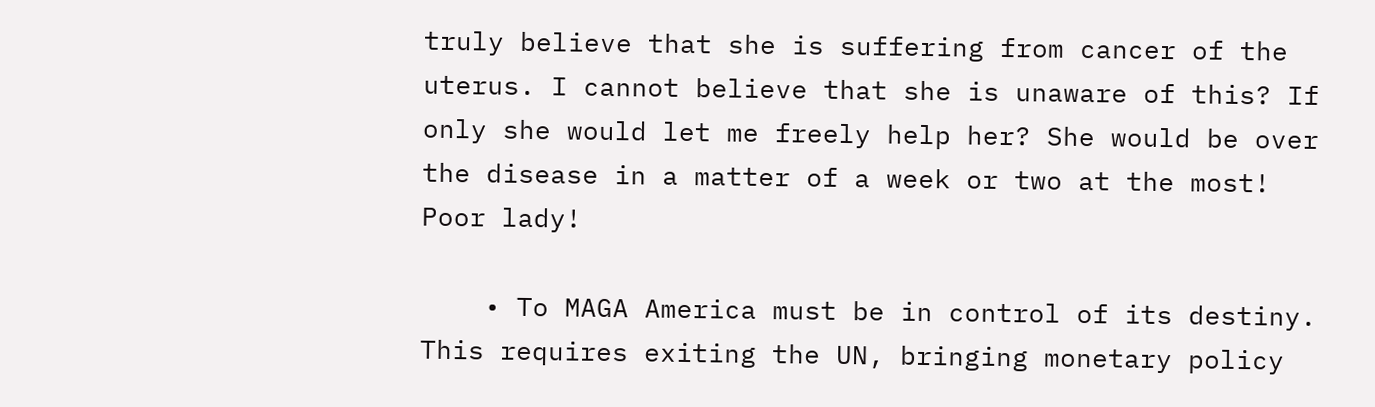truly believe that she is suffering from cancer of the uterus. I cannot believe that she is unaware of this? If only she would let me freely help her? She would be over the disease in a matter of a week or two at the most! Poor lady!

    • To MAGA America must be in control of its destiny. This requires exiting the UN, bringing monetary policy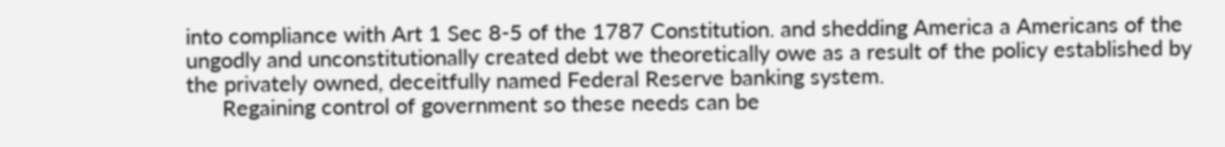into compliance with Art 1 Sec 8-5 of the 1787 Constitution. and shedding America a Americans of the ungodly and unconstitutionally created debt we theoretically owe as a result of the policy established by the privately owned, deceitfully named Federal Reserve banking system.
      Regaining control of government so these needs can be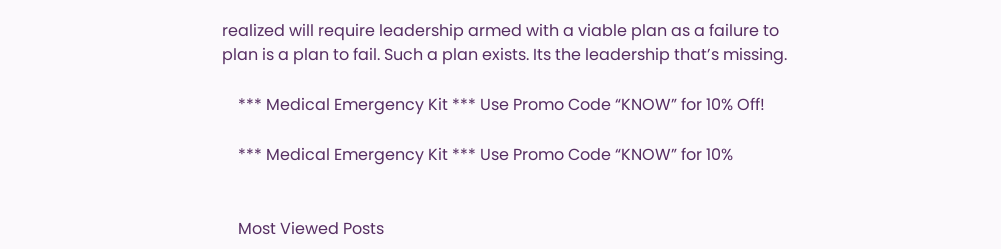realized will require leadership armed with a viable plan as a failure to plan is a plan to fail. Such a plan exists. Its the leadership that’s missing.

    *** Medical Emergency Kit *** Use Promo Code “KNOW” for 10% Off!

    *** Medical Emergency Kit *** Use Promo Code “KNOW” for 10%


    Most Viewed Posts